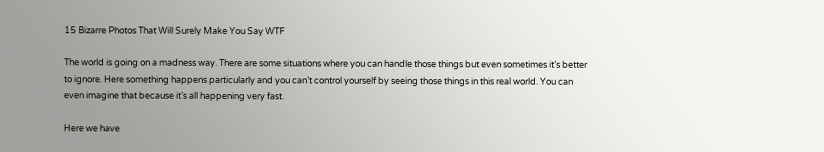15 Bizarre Photos That Will Surely Make You Say WTF

The world is going on a madness way. There are some situations where you can handle those things but even sometimes it’s better to ignore. Here something happens particularly and you can’t control yourself by seeing those things in this real world. You can even imagine that because it’s all happening very fast.

Here we have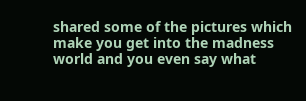shared some of the pictures which make you get into the madness world and you even say what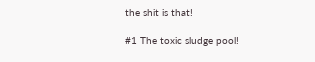the shit is that!

#1 The toxic sludge pool!